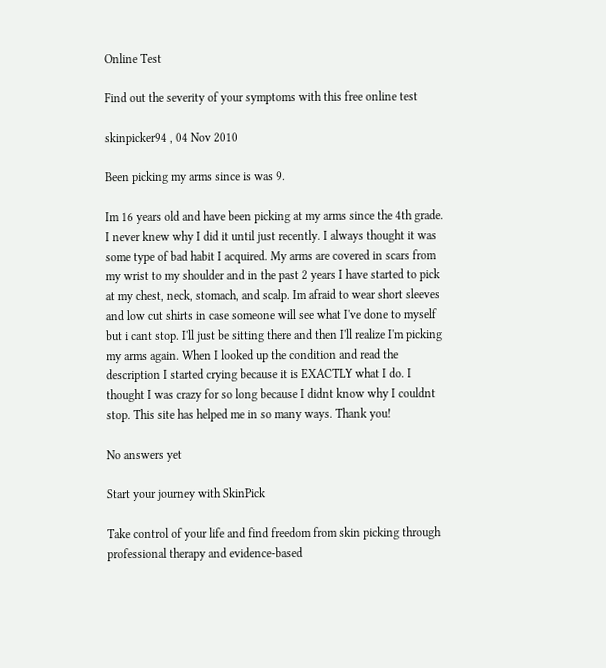Online Test

Find out the severity of your symptoms with this free online test

skinpicker94 , 04 Nov 2010

Been picking my arms since is was 9.

Im 16 years old and have been picking at my arms since the 4th grade. I never knew why I did it until just recently. I always thought it was some type of bad habit I acquired. My arms are covered in scars from my wrist to my shoulder and in the past 2 years I have started to pick at my chest, neck, stomach, and scalp. Im afraid to wear short sleeves and low cut shirts in case someone will see what I've done to myself but i cant stop. I'll just be sitting there and then I'll realize I'm picking my arms again. When I looked up the condition and read the description I started crying because it is EXACTLY what I do. I thought I was crazy for so long because I didnt know why I couldnt stop. This site has helped me in so many ways. Thank you!

No answers yet

Start your journey with SkinPick

Take control of your life and find freedom from skin picking through professional therapy and evidence-based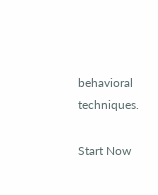behavioral techniques.

Start Now